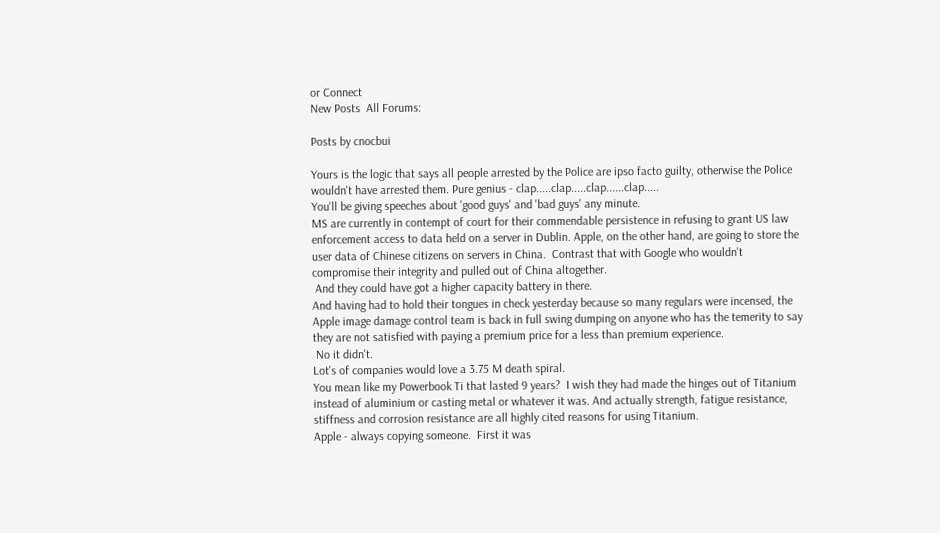or Connect
New Posts  All Forums:

Posts by cnocbui

Yours is the logic that says all people arrested by the Police are ipso facto guilty, otherwise the Police wouldn't have arrested them. Pure genius - clap.....clap.....clap......clap.....
You'll be giving speeches about 'good guys' and 'bad guys' any minute.
MS are currently in contempt of court for their commendable persistence in refusing to grant US law enforcement access to data held on a server in Dublin. Apple, on the other hand, are going to store the user data of Chinese citizens on servers in China.  Contrast that with Google who wouldn't compromise their integrity and pulled out of China altogether.
 And they could have got a higher capacity battery in there.
And having had to hold their tongues in check yesterday because so many regulars were incensed, the Apple image damage control team is back in full swing dumping on anyone who has the temerity to say they are not satisfied with paying a premium price for a less than premium experience.
 No it didn't.
Lot's of companies would love a 3.75 M death spiral.
You mean like my Powerbook Ti that lasted 9 years?  I wish they had made the hinges out of Titanium instead of aluminium or casting metal or whatever it was. And actually strength, fatigue resistance, stiffness and corrosion resistance are all highly cited reasons for using Titanium.
Apple - always copying someone.  First it was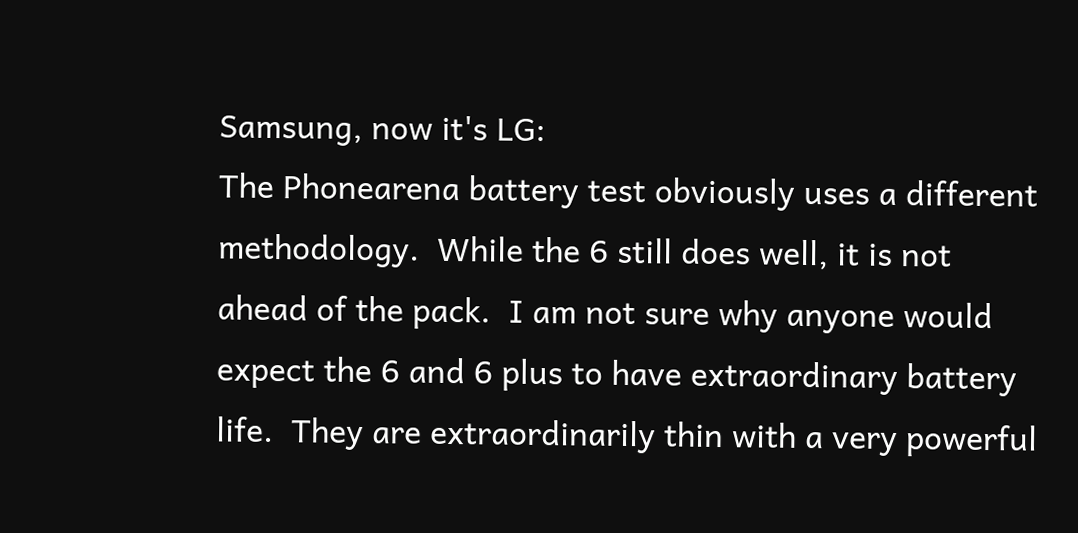Samsung, now it's LG:
The Phonearena battery test obviously uses a different methodology.  While the 6 still does well, it is not ahead of the pack.  I am not sure why anyone would expect the 6 and 6 plus to have extraordinary battery life.  They are extraordinarily thin with a very powerful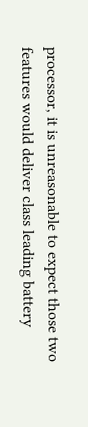processor, it is unreasonable to expect those two features would deliver class leading battery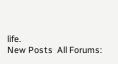life.
New Posts  All Forums: